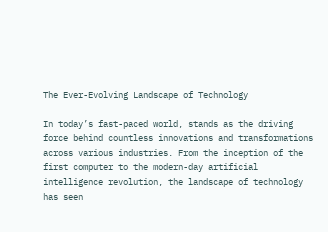The Ever-Evolving Landscape of Technology

In today’s fast-paced world, stands as the driving force behind countless innovations and transformations across various industries. From the inception of the first computer to the modern-day artificial intelligence revolution, the landscape of technology has seen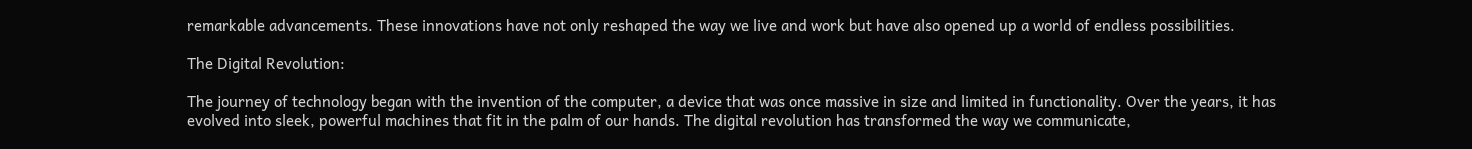remarkable advancements. These innovations have not only reshaped the way we live and work but have also opened up a world of endless possibilities.

The Digital Revolution:

The journey of technology began with the invention of the computer, a device that was once massive in size and limited in functionality. Over the years, it has evolved into sleek, powerful machines that fit in the palm of our hands. The digital revolution has transformed the way we communicate,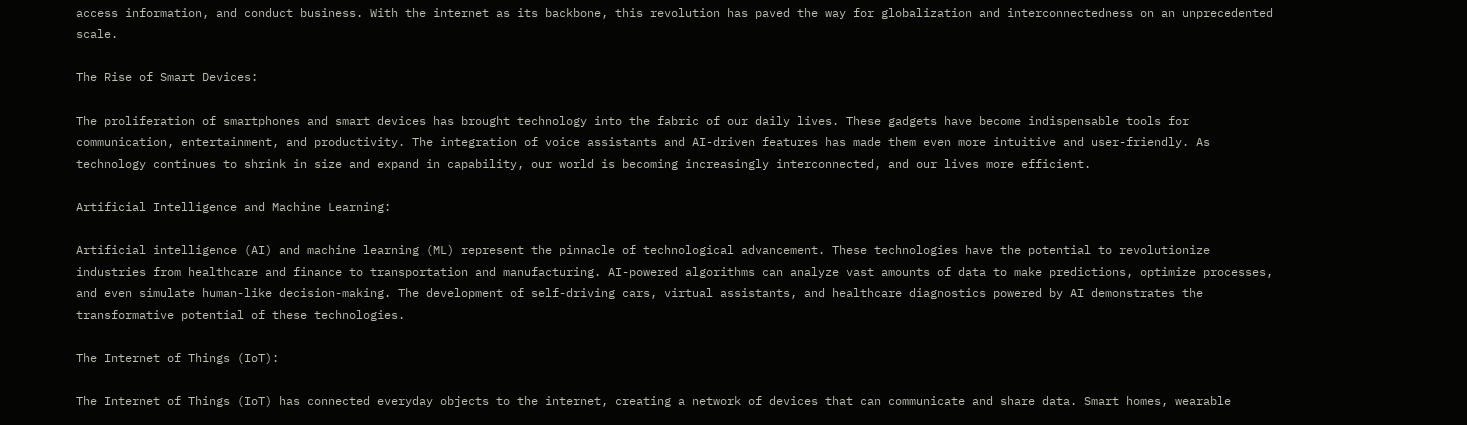access information, and conduct business. With the internet as its backbone, this revolution has paved the way for globalization and interconnectedness on an unprecedented scale.

The Rise of Smart Devices:

The proliferation of smartphones and smart devices has brought technology into the fabric of our daily lives. These gadgets have become indispensable tools for communication, entertainment, and productivity. The integration of voice assistants and AI-driven features has made them even more intuitive and user-friendly. As technology continues to shrink in size and expand in capability, our world is becoming increasingly interconnected, and our lives more efficient.

Artificial Intelligence and Machine Learning:

Artificial intelligence (AI) and machine learning (ML) represent the pinnacle of technological advancement. These technologies have the potential to revolutionize industries from healthcare and finance to transportation and manufacturing. AI-powered algorithms can analyze vast amounts of data to make predictions, optimize processes, and even simulate human-like decision-making. The development of self-driving cars, virtual assistants, and healthcare diagnostics powered by AI demonstrates the transformative potential of these technologies.

The Internet of Things (IoT):

The Internet of Things (IoT) has connected everyday objects to the internet, creating a network of devices that can communicate and share data. Smart homes, wearable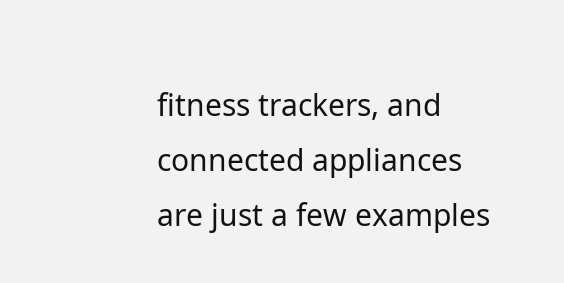fitness trackers, and connected appliances are just a few examples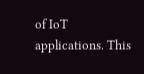of IoT applications. This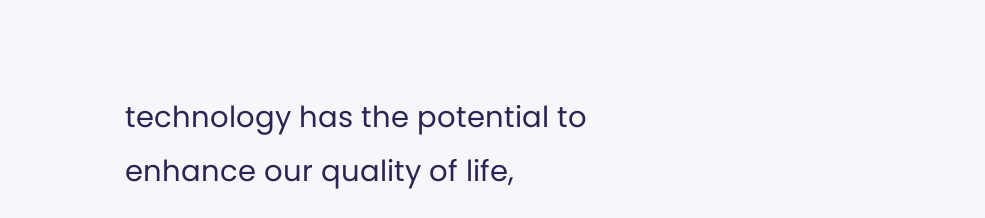technology has the potential to enhance our quality of life,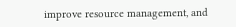improve resource management, and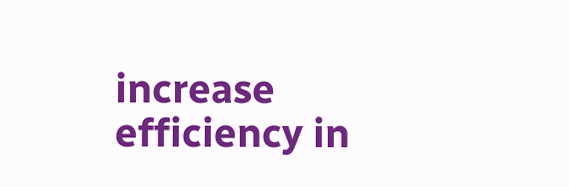increase efficiency in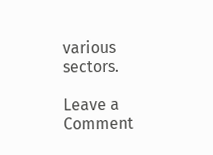various sectors.

Leave a Comment